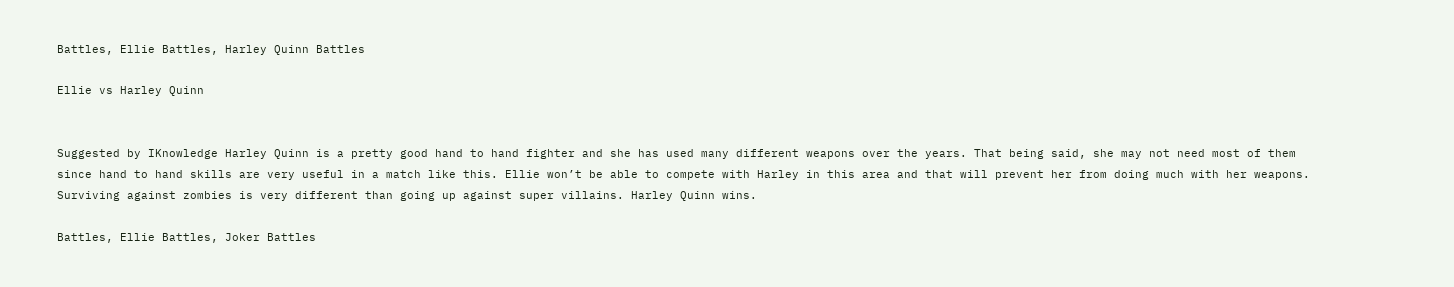Battles, Ellie Battles, Harley Quinn Battles

Ellie vs Harley Quinn


Suggested by IKnowledge Harley Quinn is a pretty good hand to hand fighter and she has used many different weapons over the years. That being said, she may not need most of them since hand to hand skills are very useful in a match like this. Ellie won’t be able to compete with Harley in this area and that will prevent her from doing much with her weapons. Surviving against zombies is very different than going up against super villains. Harley Quinn wins.

Battles, Ellie Battles, Joker Battles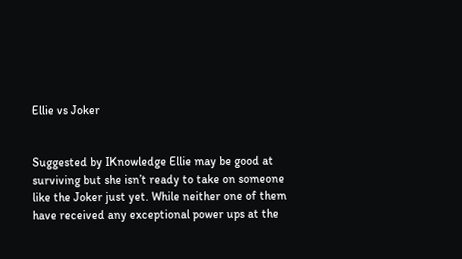Ellie vs Joker


Suggested by IKnowledge Ellie may be good at surviving but she isn’t ready to take on someone like the Joker just yet. While neither one of them have received any exceptional power ups at the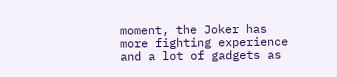moment, the Joker has more fighting experience and a lot of gadgets as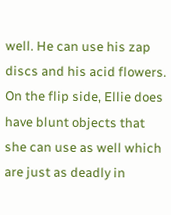well. He can use his zap discs and his acid flowers. On the flip side, Ellie does have blunt objects that she can use as well which are just as deadly in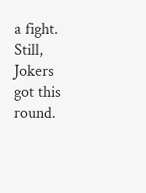a fight. Still, Jokers got this round.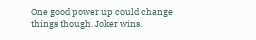One good power up could change things though. Joker wins.